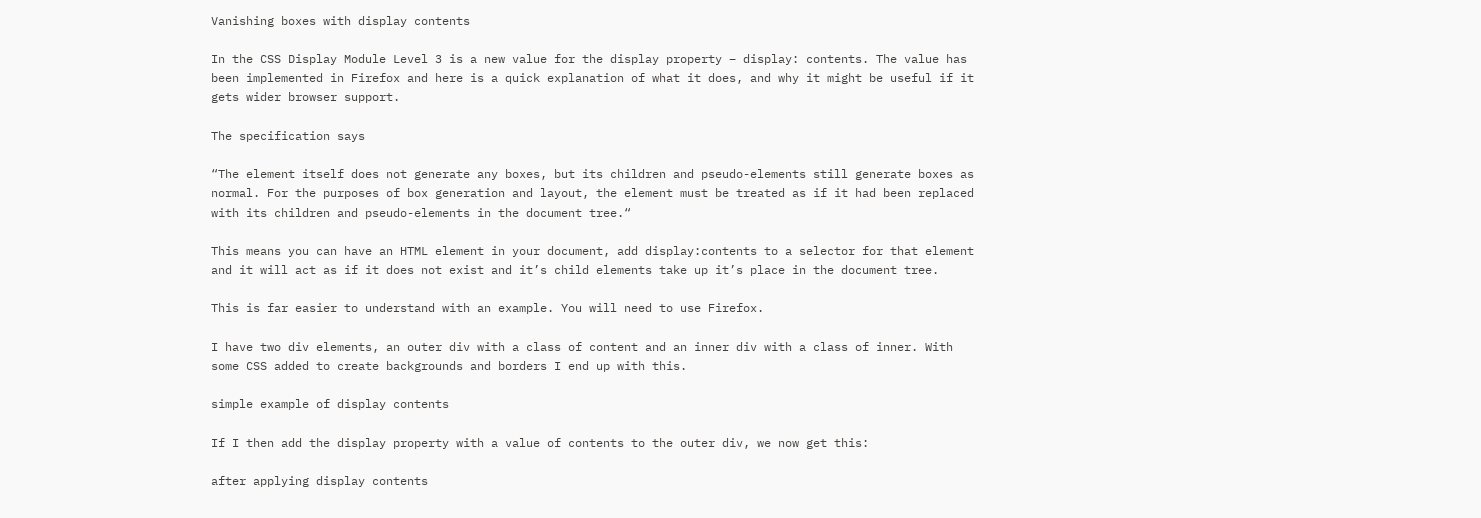Vanishing boxes with display contents

In the CSS Display Module Level 3 is a new value for the display property – display: contents. The value has been implemented in Firefox and here is a quick explanation of what it does, and why it might be useful if it gets wider browser support.

The specification says

“The element itself does not generate any boxes, but its children and pseudo-elements still generate boxes as normal. For the purposes of box generation and layout, the element must be treated as if it had been replaced with its children and pseudo-elements in the document tree.“

This means you can have an HTML element in your document, add display:contents to a selector for that element and it will act as if it does not exist and it’s child elements take up it’s place in the document tree.

This is far easier to understand with an example. You will need to use Firefox.

I have two div elements, an outer div with a class of content and an inner div with a class of inner. With some CSS added to create backgrounds and borders I end up with this.

simple example of display contents

If I then add the display property with a value of contents to the outer div, we now get this:

after applying display contents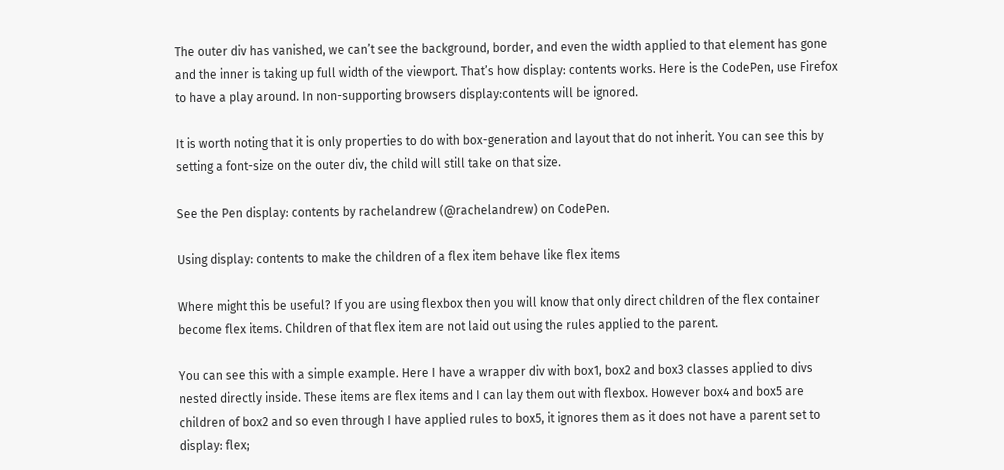The outer div has vanished, we can’t see the background, border, and even the width applied to that element has gone and the inner is taking up full width of the viewport. That’s how display: contents works. Here is the CodePen, use Firefox to have a play around. In non-supporting browsers display:contents will be ignored.

It is worth noting that it is only properties to do with box-generation and layout that do not inherit. You can see this by setting a font-size on the outer div, the child will still take on that size.

See the Pen display: contents by rachelandrew (@rachelandrew) on CodePen.

Using display: contents to make the children of a flex item behave like flex items

Where might this be useful? If you are using flexbox then you will know that only direct children of the flex container become flex items. Children of that flex item are not laid out using the rules applied to the parent.

You can see this with a simple example. Here I have a wrapper div with box1, box2 and box3 classes applied to divs nested directly inside. These items are flex items and I can lay them out with flexbox. However box4 and box5 are children of box2 and so even through I have applied rules to box5, it ignores them as it does not have a parent set to display: flex;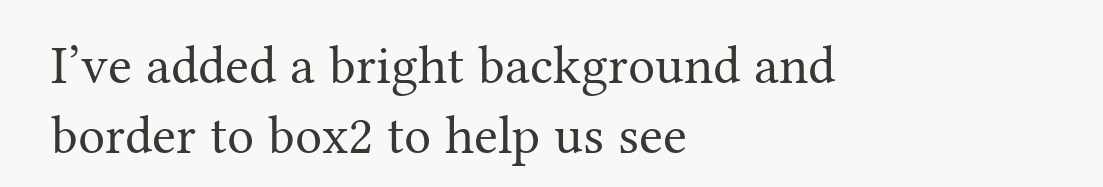I’ve added a bright background and border to box2 to help us see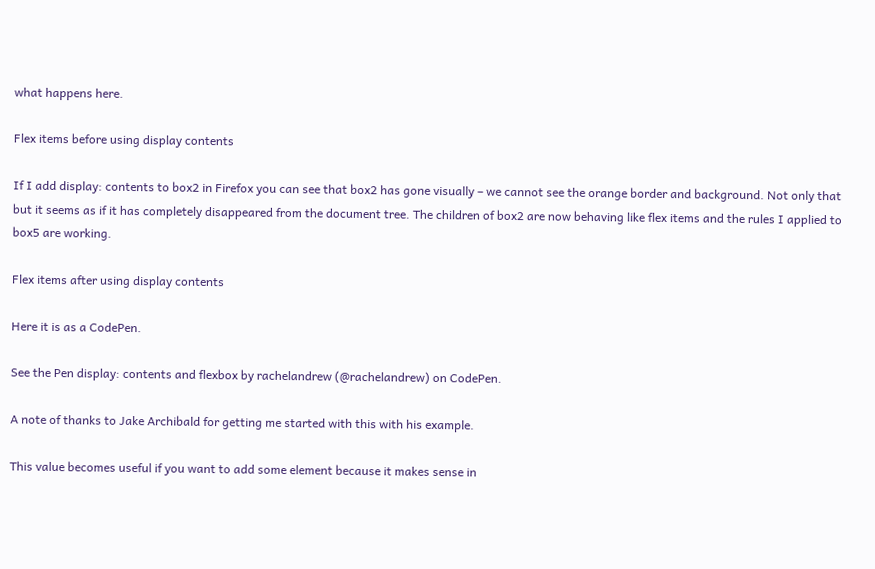what happens here.

Flex items before using display contents

If I add display: contents to box2 in Firefox you can see that box2 has gone visually – we cannot see the orange border and background. Not only that but it seems as if it has completely disappeared from the document tree. The children of box2 are now behaving like flex items and the rules I applied to box5 are working.

Flex items after using display contents

Here it is as a CodePen.

See the Pen display: contents and flexbox by rachelandrew (@rachelandrew) on CodePen.

A note of thanks to Jake Archibald for getting me started with this with his example.

This value becomes useful if you want to add some element because it makes sense in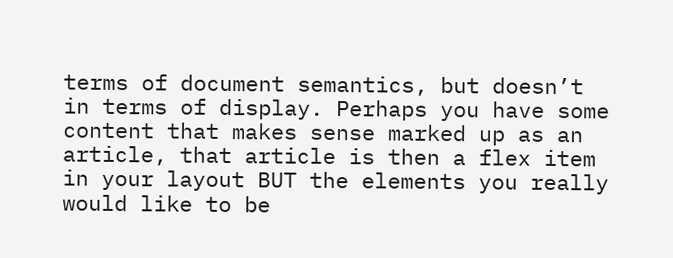terms of document semantics, but doesn’t in terms of display. Perhaps you have some content that makes sense marked up as an article, that article is then a flex item in your layout BUT the elements you really would like to be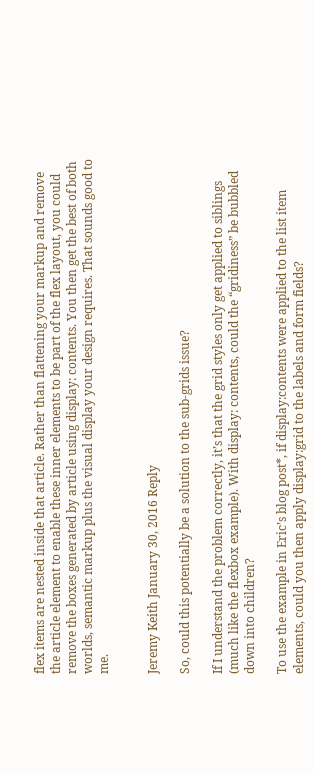flex items are nested inside that article. Rather than flattening your markup and remove the article element to enable these inner elements to be part of the flex layout, you could remove the boxes generated by article using display: contents. You then get the best of both worlds, semantic markup plus the visual display your design requires. That sounds good to me.


Jeremy Keith January 30, 2016 Reply

So, could this potentially be a solution to the sub-grids issue?

If I understand the problem correctly, it’s that the grid styles only get applied to siblings (much like the flexbox example). With display: contents, could the “gridiness” be bubbled down into children?

To use the example in Eric’s blog post*, if display:contents were applied to the list item elements, could you then apply display:grid to the labels and form fields?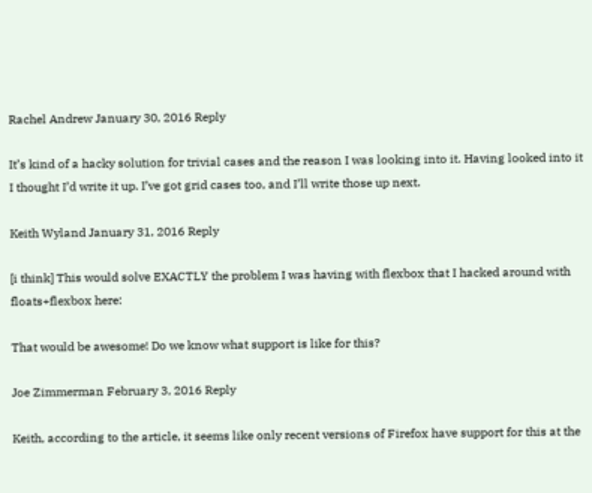Rachel Andrew January 30, 2016 Reply

It’s kind of a hacky solution for trivial cases and the reason I was looking into it. Having looked into it I thought I’d write it up. I’ve got grid cases too, and I’ll write those up next.

Keith Wyland January 31, 2016 Reply

[i think] This would solve EXACTLY the problem I was having with flexbox that I hacked around with floats+flexbox here:

That would be awesome! Do we know what support is like for this?

Joe Zimmerman February 3, 2016 Reply

Keith, according to the article, it seems like only recent versions of Firefox have support for this at the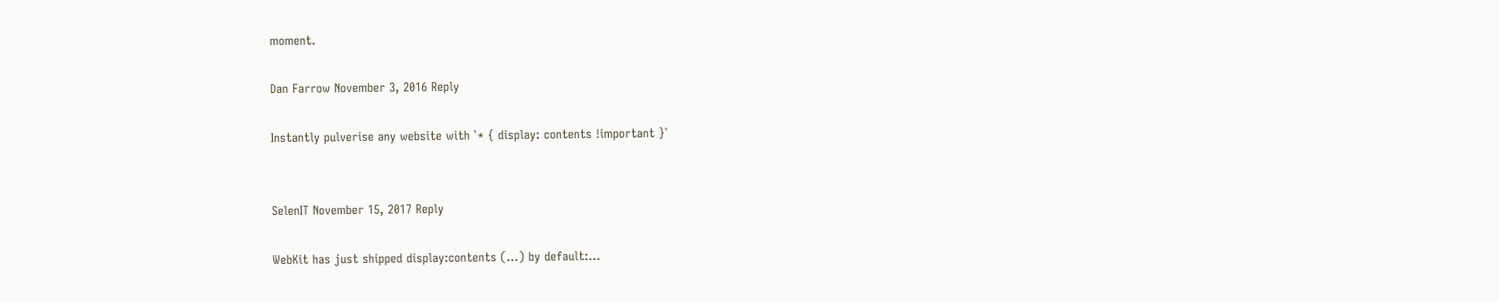moment.

Dan Farrow November 3, 2016 Reply

Instantly pulverise any website with `* { display: contents !important }`


SelenIT November 15, 2017 Reply

WebKit has just shipped display:contents (…) by default:…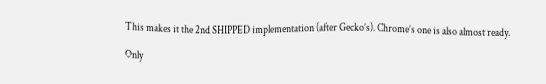This makes it the 2nd SHIPPED implementation (after Gecko’s). Chrome’s one is also almost ready.

Only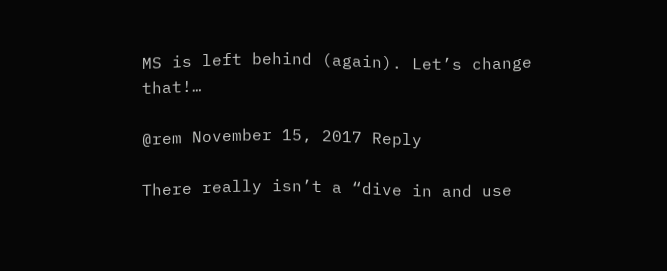MS is left behind (again). Let’s change that!…

@rem November 15, 2017 Reply

There really isn’t a “dive in and use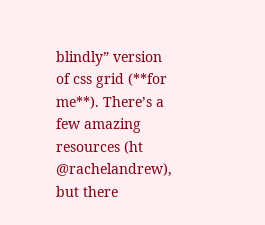blindly” version of css grid (**for me**). There’s a few amazing resources (ht @rachelandrew), but there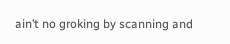ain’t no groking by scanning and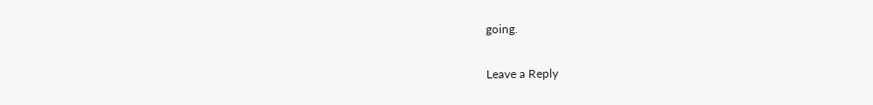going.

Leave a Reply